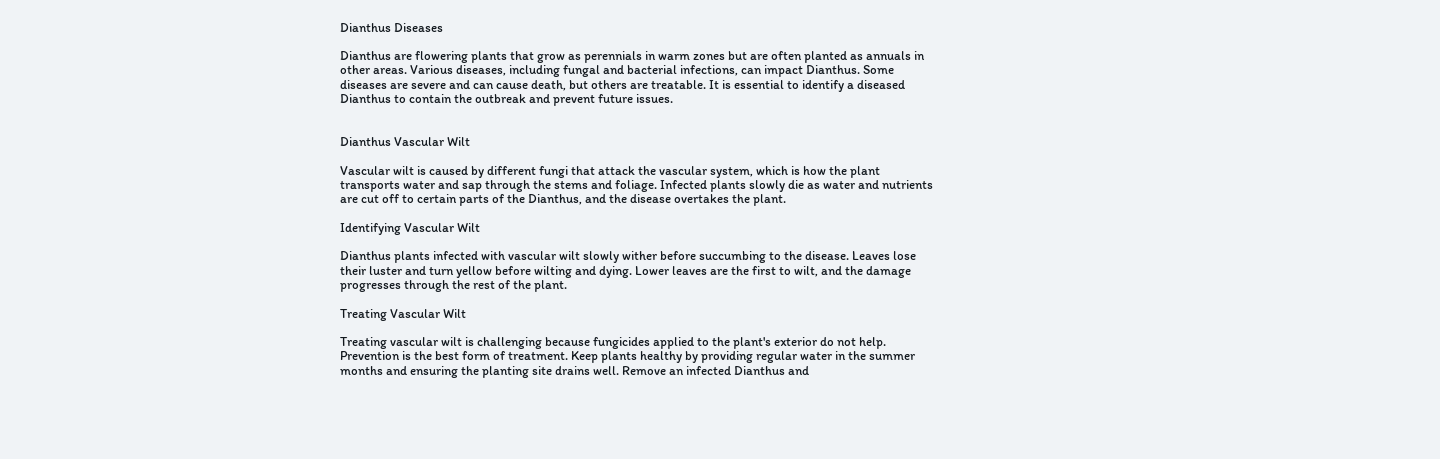Dianthus Diseases

Dianthus are flowering plants that grow as perennials in warm zones but are often planted as annuals in other areas. Various diseases, including fungal and bacterial infections, can impact Dianthus. Some diseases are severe and can cause death, but others are treatable. It is essential to identify a diseased Dianthus to contain the outbreak and prevent future issues.


Dianthus Vascular Wilt

Vascular wilt is caused by different fungi that attack the vascular system, which is how the plant transports water and sap through the stems and foliage. Infected plants slowly die as water and nutrients are cut off to certain parts of the Dianthus, and the disease overtakes the plant.

Identifying Vascular Wilt

Dianthus plants infected with vascular wilt slowly wither before succumbing to the disease. Leaves lose their luster and turn yellow before wilting and dying. Lower leaves are the first to wilt, and the damage progresses through the rest of the plant.

Treating Vascular Wilt

Treating vascular wilt is challenging because fungicides applied to the plant's exterior do not help. Prevention is the best form of treatment. Keep plants healthy by providing regular water in the summer months and ensuring the planting site drains well. Remove an infected Dianthus and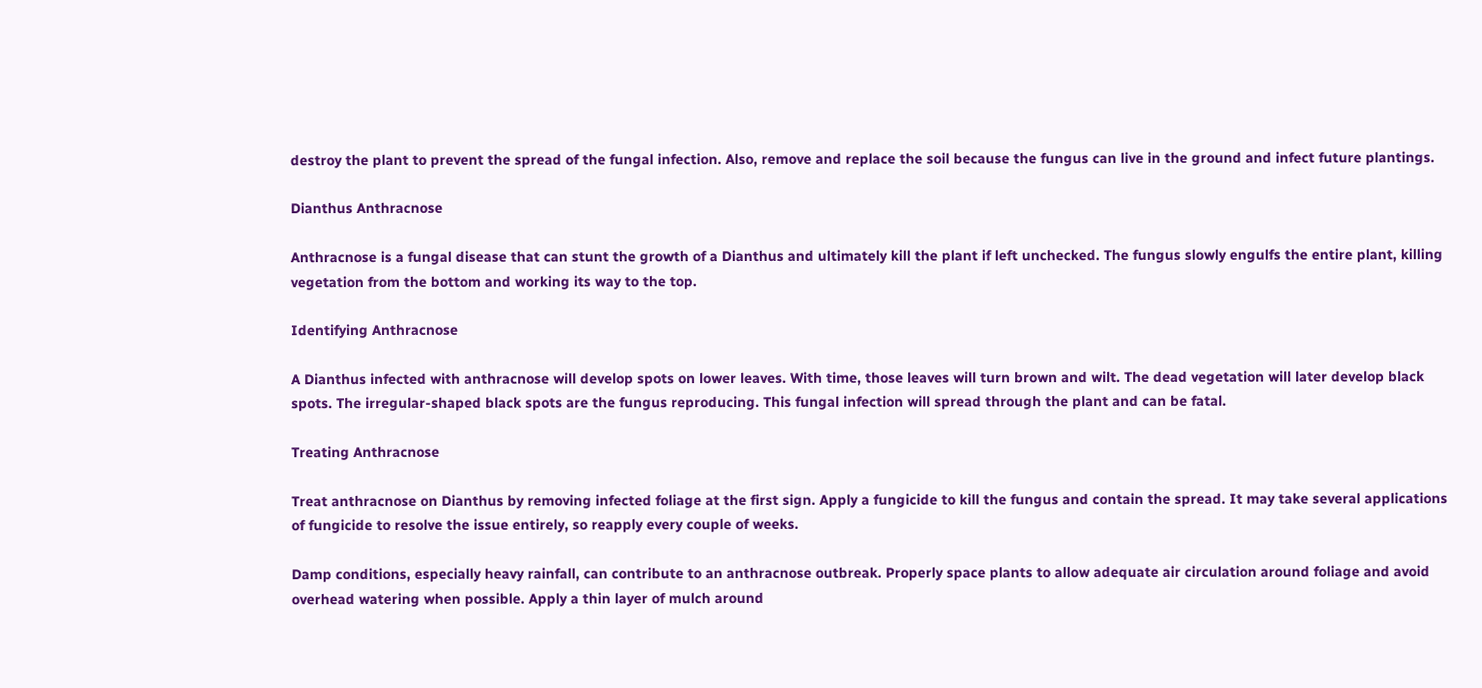destroy the plant to prevent the spread of the fungal infection. Also, remove and replace the soil because the fungus can live in the ground and infect future plantings.

Dianthus Anthracnose

Anthracnose is a fungal disease that can stunt the growth of a Dianthus and ultimately kill the plant if left unchecked. The fungus slowly engulfs the entire plant, killing vegetation from the bottom and working its way to the top.

Identifying Anthracnose

A Dianthus infected with anthracnose will develop spots on lower leaves. With time, those leaves will turn brown and wilt. The dead vegetation will later develop black spots. The irregular-shaped black spots are the fungus reproducing. This fungal infection will spread through the plant and can be fatal.

Treating Anthracnose

Treat anthracnose on Dianthus by removing infected foliage at the first sign. Apply a fungicide to kill the fungus and contain the spread. It may take several applications of fungicide to resolve the issue entirely, so reapply every couple of weeks.

Damp conditions, especially heavy rainfall, can contribute to an anthracnose outbreak. Properly space plants to allow adequate air circulation around foliage and avoid overhead watering when possible. Apply a thin layer of mulch around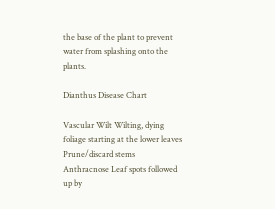the base of the plant to prevent water from splashing onto the plants.

Dianthus Disease Chart

Vascular Wilt Wilting, dying foliage starting at the lower leaves Prune/discard stems
Anthracnose Leaf spots followed up by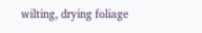wilting, drying foliage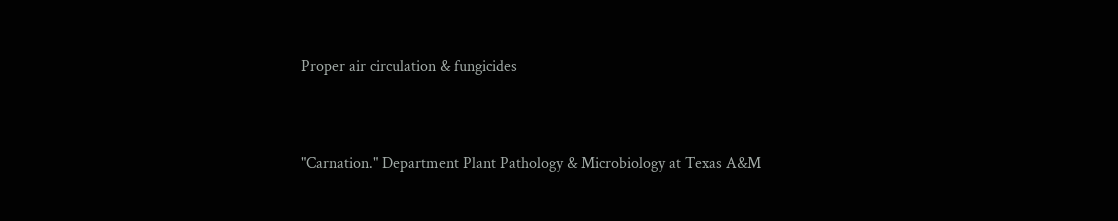Proper air circulation & fungicides


"Carnation." Department Plant Pathology & Microbiology at Texas A&M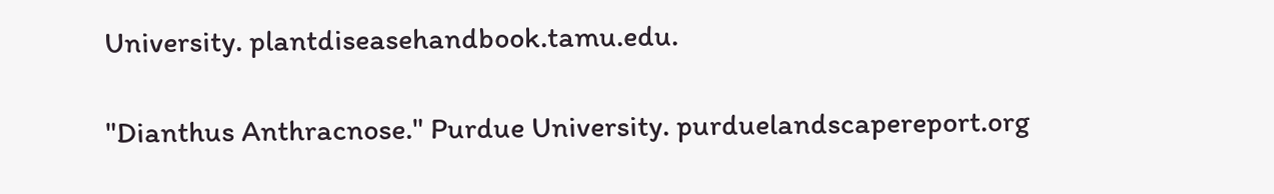University. plantdiseasehandbook.tamu.edu.

"Dianthus Anthracnose." Purdue University. purduelandscapereport.org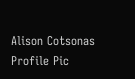Alison Cotsonas Profile Pic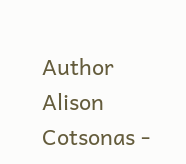Author Alison Cotsonas -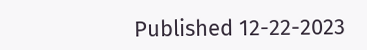Published 12-22-2023